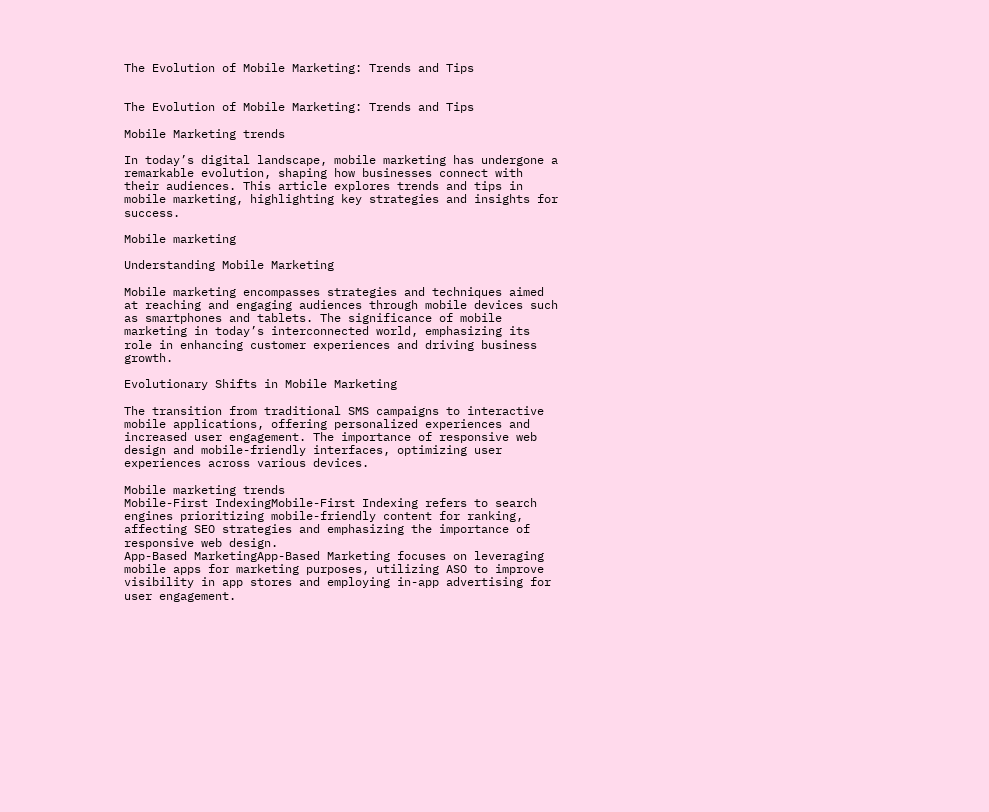The Evolution of Mobile Marketing: Trends and Tips


The Evolution of Mobile Marketing: Trends and Tips

Mobile Marketing trends

In today’s digital landscape, mobile marketing has undergone a remarkable evolution, shaping how businesses connect with their audiences. This article explores trends and tips in mobile marketing, highlighting key strategies and insights for success.

Mobile marketing

Understanding Mobile Marketing

Mobile marketing encompasses strategies and techniques aimed at reaching and engaging audiences through mobile devices such as smartphones and tablets. The significance of mobile marketing in today’s interconnected world, emphasizing its role in enhancing customer experiences and driving business growth.

Evolutionary Shifts in Mobile Marketing

The transition from traditional SMS campaigns to interactive mobile applications, offering personalized experiences and increased user engagement. The importance of responsive web design and mobile-friendly interfaces, optimizing user experiences across various devices.

Mobile marketing trends
Mobile-First IndexingMobile-First Indexing refers to search engines prioritizing mobile-friendly content for ranking, affecting SEO strategies and emphasizing the importance of responsive web design.
App-Based MarketingApp-Based Marketing focuses on leveraging mobile apps for marketing purposes, utilizing ASO to improve visibility in app stores and employing in-app advertising for user engagement.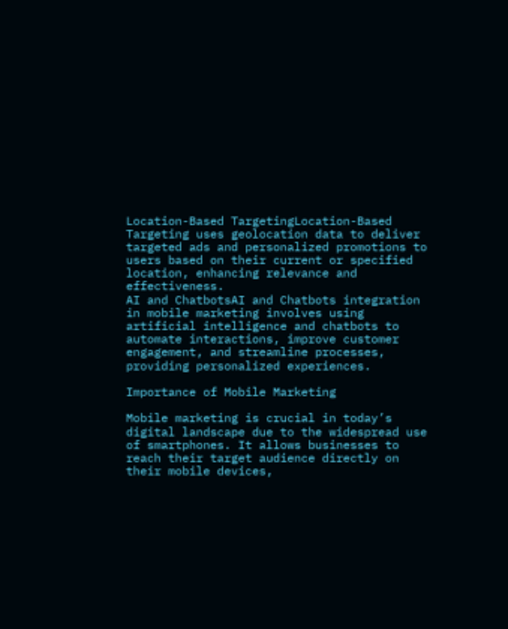Location-Based TargetingLocation-Based Targeting uses geolocation data to deliver targeted ads and personalized promotions to users based on their current or specified location, enhancing relevance and effectiveness.
AI and ChatbotsAI and Chatbots integration in mobile marketing involves using artificial intelligence and chatbots to automate interactions, improve customer engagement, and streamline processes, providing personalized experiences.

Importance of Mobile Marketing

Mobile marketing is crucial in today’s digital landscape due to the widespread use of smartphones. It allows businesses to reach their target audience directly on their mobile devices,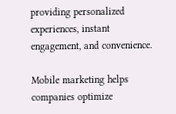providing personalized experiences, instant engagement, and convenience.

Mobile marketing helps companies optimize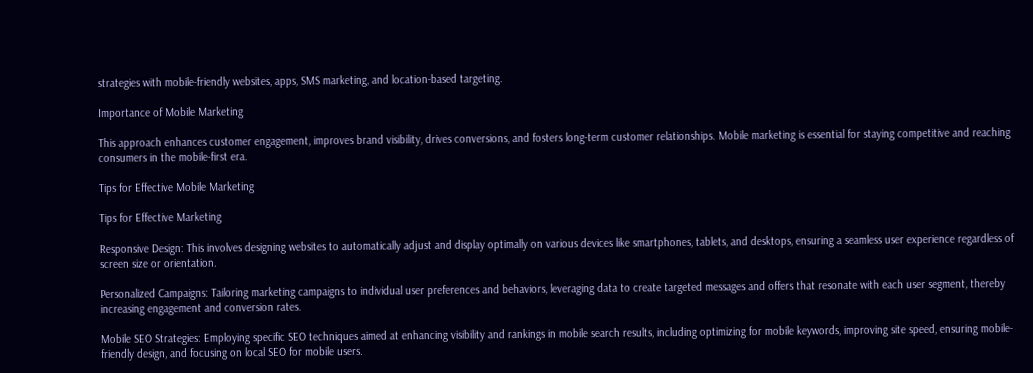strategies with mobile-friendly websites, apps, SMS marketing, and location-based targeting.

Importance of Mobile Marketing

This approach enhances customer engagement, improves brand visibility, drives conversions, and fosters long-term customer relationships. Mobile marketing is essential for staying competitive and reaching consumers in the mobile-first era.

Tips for Effective Mobile Marketing

Tips for Effective Marketing

Responsive Design: This involves designing websites to automatically adjust and display optimally on various devices like smartphones, tablets, and desktops, ensuring a seamless user experience regardless of screen size or orientation.

Personalized Campaigns: Tailoring marketing campaigns to individual user preferences and behaviors, leveraging data to create targeted messages and offers that resonate with each user segment, thereby increasing engagement and conversion rates.

Mobile SEO Strategies: Employing specific SEO techniques aimed at enhancing visibility and rankings in mobile search results, including optimizing for mobile keywords, improving site speed, ensuring mobile-friendly design, and focusing on local SEO for mobile users.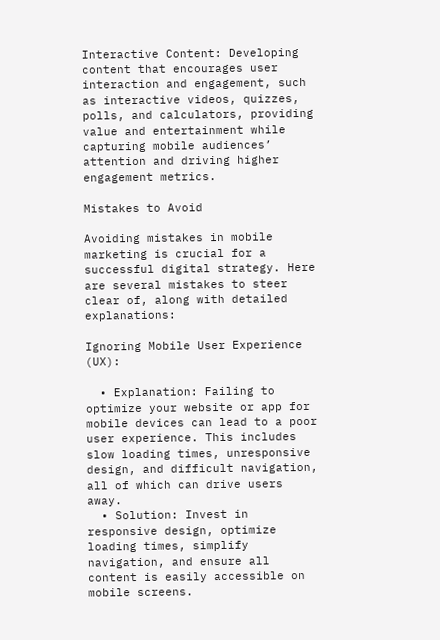Interactive Content: Developing content that encourages user interaction and engagement, such as interactive videos, quizzes, polls, and calculators, providing value and entertainment while capturing mobile audiences’ attention and driving higher engagement metrics.

Mistakes to Avoid

Avoiding mistakes in mobile marketing is crucial for a successful digital strategy. Here are several mistakes to steer clear of, along with detailed explanations:

Ignoring Mobile User Experience (UX):

  • Explanation: Failing to optimize your website or app for mobile devices can lead to a poor user experience. This includes slow loading times, unresponsive design, and difficult navigation, all of which can drive users away.
  • Solution: Invest in responsive design, optimize loading times, simplify navigation, and ensure all content is easily accessible on mobile screens.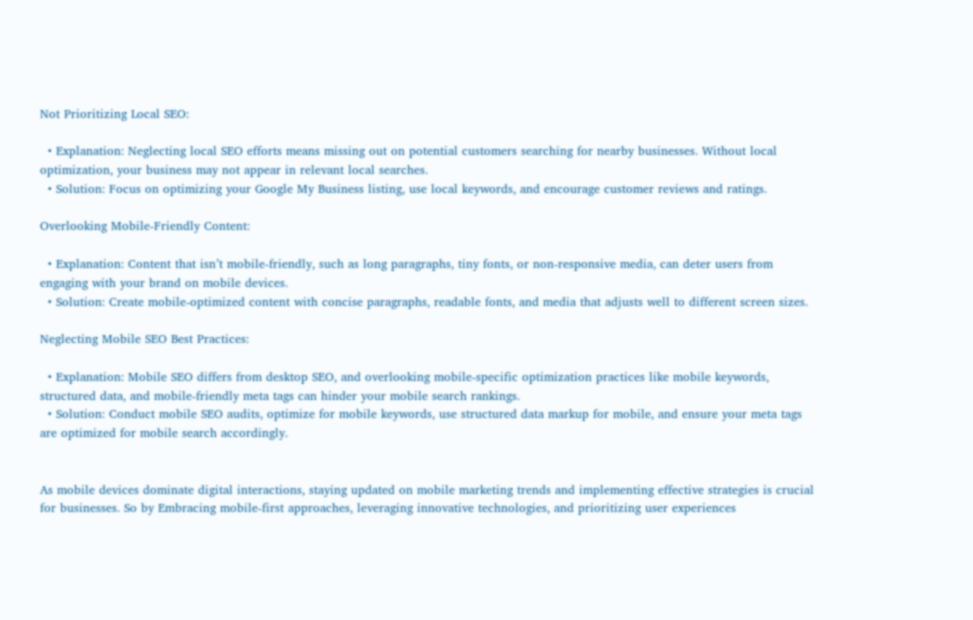Not Prioritizing Local SEO:

  • Explanation: Neglecting local SEO efforts means missing out on potential customers searching for nearby businesses. Without local optimization, your business may not appear in relevant local searches.
  • Solution: Focus on optimizing your Google My Business listing, use local keywords, and encourage customer reviews and ratings.

Overlooking Mobile-Friendly Content:

  • Explanation: Content that isn’t mobile-friendly, such as long paragraphs, tiny fonts, or non-responsive media, can deter users from engaging with your brand on mobile devices.
  • Solution: Create mobile-optimized content with concise paragraphs, readable fonts, and media that adjusts well to different screen sizes.

Neglecting Mobile SEO Best Practices:

  • Explanation: Mobile SEO differs from desktop SEO, and overlooking mobile-specific optimization practices like mobile keywords, structured data, and mobile-friendly meta tags can hinder your mobile search rankings.
  • Solution: Conduct mobile SEO audits, optimize for mobile keywords, use structured data markup for mobile, and ensure your meta tags are optimized for mobile search accordingly.


As mobile devices dominate digital interactions, staying updated on mobile marketing trends and implementing effective strategies is crucial for businesses. So by Embracing mobile-first approaches, leveraging innovative technologies, and prioritizing user experiences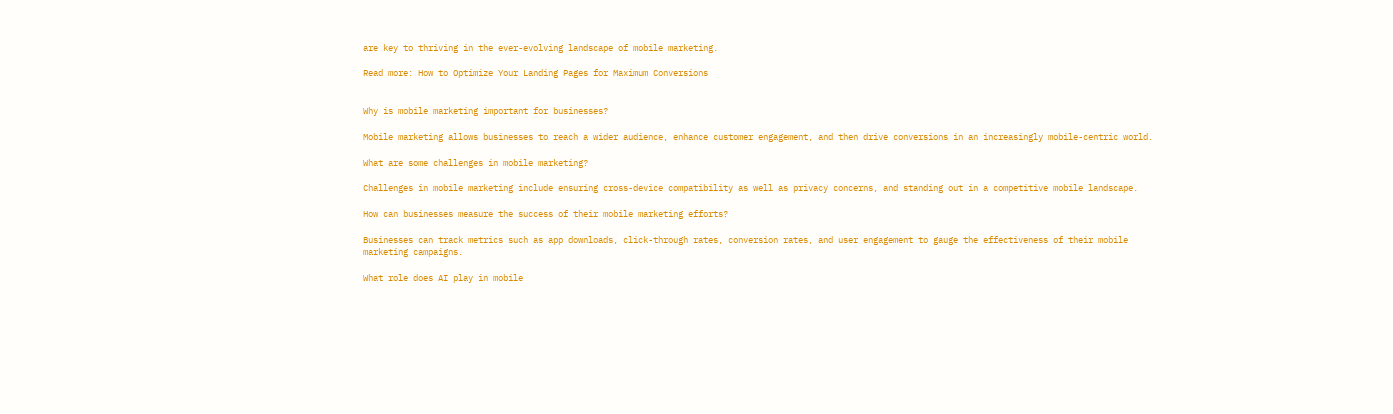are key to thriving in the ever-evolving landscape of mobile marketing.

Read more: How to Optimize Your Landing Pages for Maximum Conversions


Why is mobile marketing important for businesses?

Mobile marketing allows businesses to reach a wider audience, enhance customer engagement, and then drive conversions in an increasingly mobile-centric world.

What are some challenges in mobile marketing?

Challenges in mobile marketing include ensuring cross-device compatibility as well as privacy concerns, and standing out in a competitive mobile landscape.

How can businesses measure the success of their mobile marketing efforts?

Businesses can track metrics such as app downloads, click-through rates, conversion rates, and user engagement to gauge the effectiveness of their mobile marketing campaigns.

What role does AI play in mobile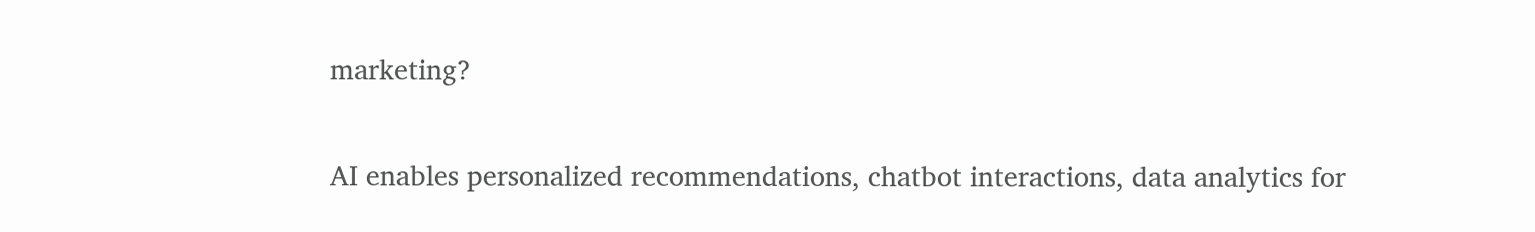marketing?

AI enables personalized recommendations, chatbot interactions, data analytics for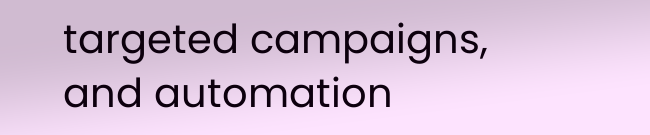targeted campaigns, and automation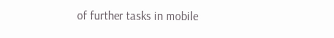of further tasks in mobile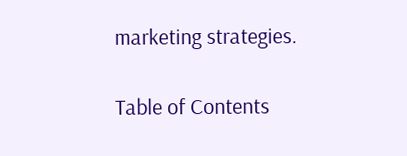marketing strategies.

Table of Contents